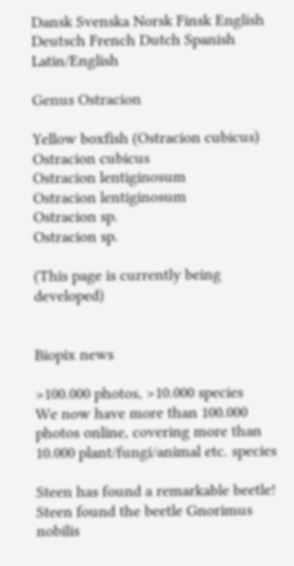Dansk Svenska Norsk Finsk English
Deutsch French Dutch Spanish Latin/English

Genus Ostracion

Yellow boxfish (Ostracion cubicus)
Ostracion cubicus
Ostracion lentiginosum
Ostracion lentiginosum
Ostracion sp.
Ostracion sp.

(This page is currently being developed)


Biopix news

>100.000 photos, >10.000 species
We now have more than 100.000 photos online, covering more than 10.000 plant/fungi/animal etc. species

Steen has found a remarkable beetle!
Steen found the beetle Gnorimus nobilis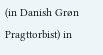(in Danish Grøn Pragttorbist) in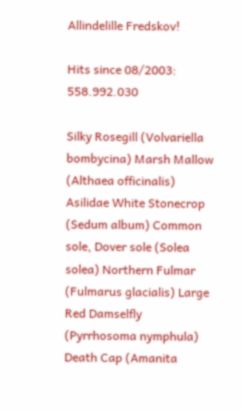Allindelille Fredskov!

Hits since 08/2003: 558.992.030

Silky Rosegill (Volvariella bombycina) Marsh Mallow (Althaea officinalis) Asilidae White Stonecrop (Sedum album) Common sole, Dover sole (Solea solea) Northern Fulmar (Fulmarus glacialis) Large Red Damselfly (Pyrrhosoma nymphula) Death Cap (Amanita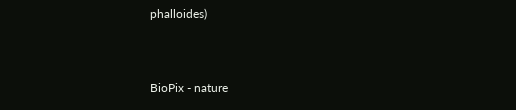phalloides)


BioPix - nature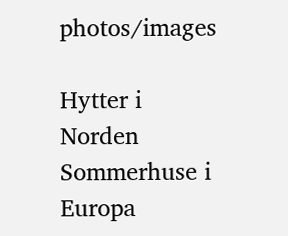photos/images

Hytter i Norden Sommerhuse i Europa